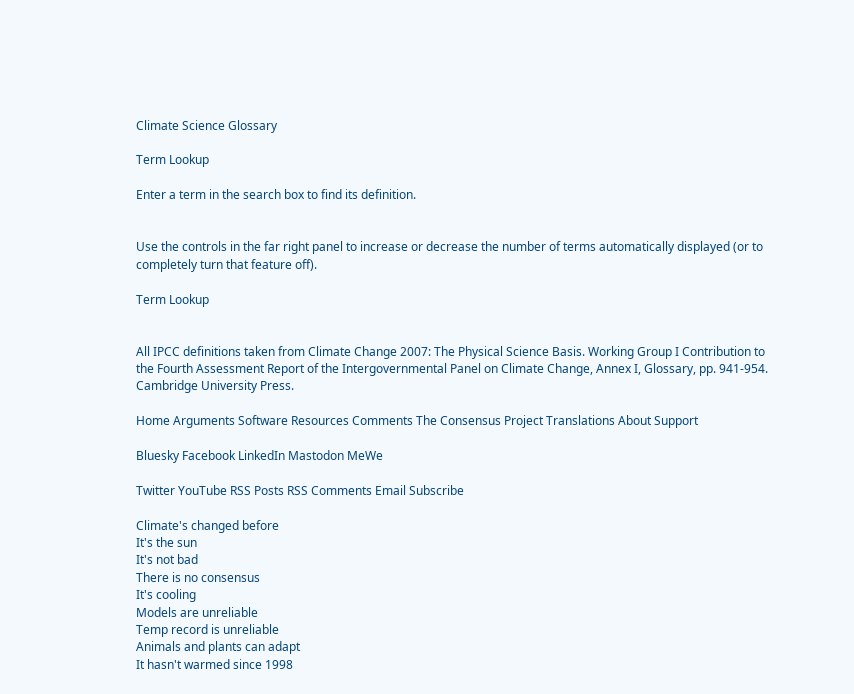Climate Science Glossary

Term Lookup

Enter a term in the search box to find its definition.


Use the controls in the far right panel to increase or decrease the number of terms automatically displayed (or to completely turn that feature off).

Term Lookup


All IPCC definitions taken from Climate Change 2007: The Physical Science Basis. Working Group I Contribution to the Fourth Assessment Report of the Intergovernmental Panel on Climate Change, Annex I, Glossary, pp. 941-954. Cambridge University Press.

Home Arguments Software Resources Comments The Consensus Project Translations About Support

Bluesky Facebook LinkedIn Mastodon MeWe

Twitter YouTube RSS Posts RSS Comments Email Subscribe

Climate's changed before
It's the sun
It's not bad
There is no consensus
It's cooling
Models are unreliable
Temp record is unreliable
Animals and plants can adapt
It hasn't warmed since 1998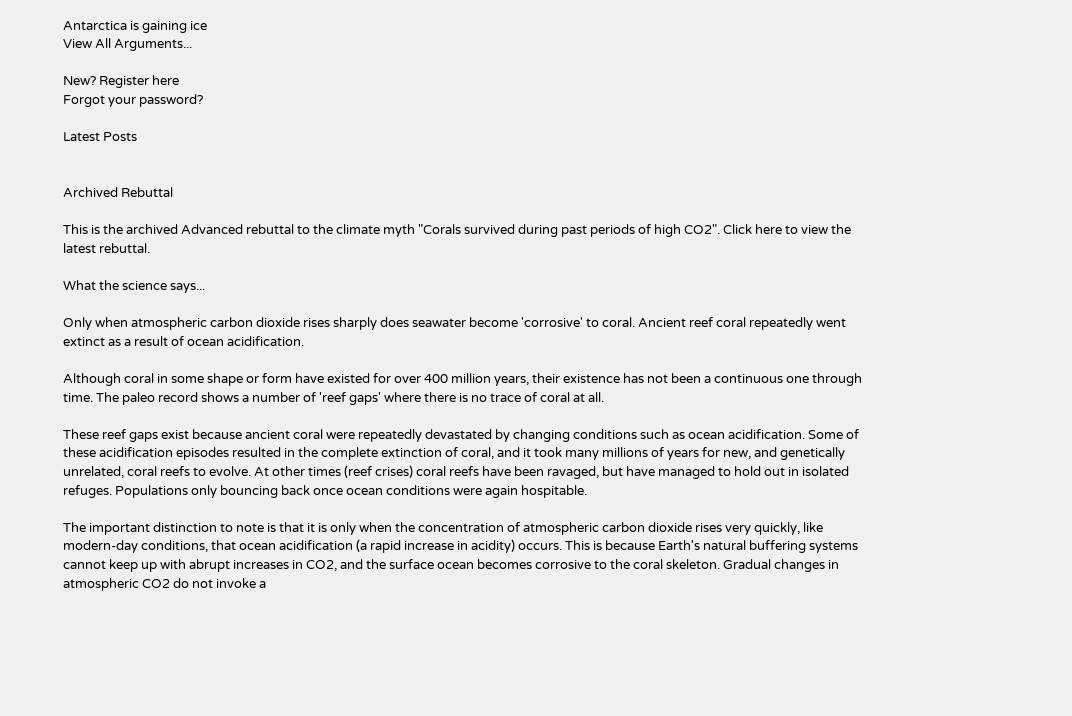Antarctica is gaining ice
View All Arguments...

New? Register here
Forgot your password?

Latest Posts


Archived Rebuttal

This is the archived Advanced rebuttal to the climate myth "Corals survived during past periods of high CO2". Click here to view the latest rebuttal.

What the science says...

Only when atmospheric carbon dioxide rises sharply does seawater become 'corrosive' to coral. Ancient reef coral repeatedly went extinct as a result of ocean acidification.

Although coral in some shape or form have existed for over 400 million years, their existence has not been a continuous one through time. The paleo record shows a number of 'reef gaps' where there is no trace of coral at all.

These reef gaps exist because ancient coral were repeatedly devastated by changing conditions such as ocean acidification. Some of these acidification episodes resulted in the complete extinction of coral, and it took many millions of years for new, and genetically unrelated, coral reefs to evolve. At other times (reef crises) coral reefs have been ravaged, but have managed to hold out in isolated refuges. Populations only bouncing back once ocean conditions were again hospitable.

The important distinction to note is that it is only when the concentration of atmospheric carbon dioxide rises very quickly, like modern-day conditions, that ocean acidification (a rapid increase in acidity) occurs. This is because Earth's natural buffering systems cannot keep up with abrupt increases in CO2, and the surface ocean becomes corrosive to the coral skeleton. Gradual changes in atmospheric CO2 do not invoke a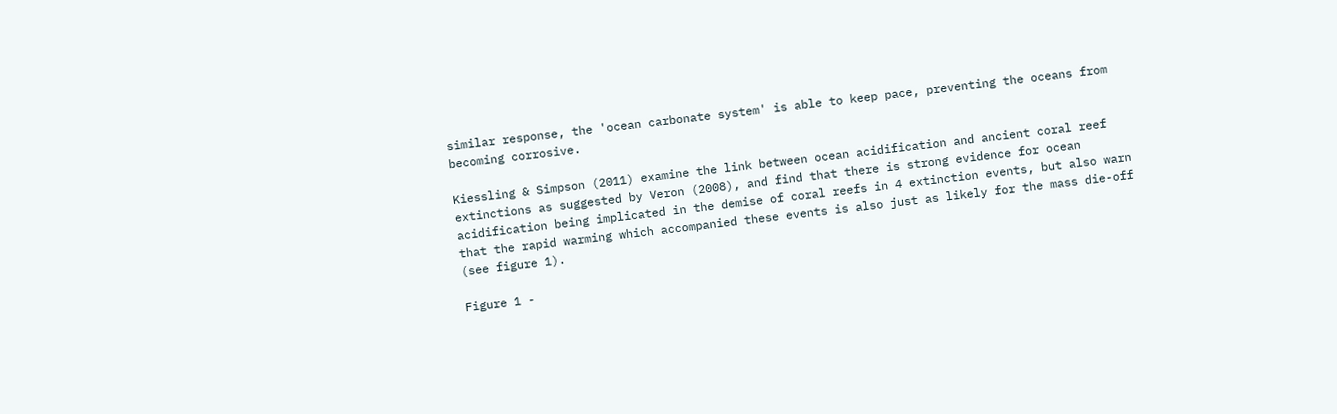similar response, the 'ocean carbonate system' is able to keep pace, preventing the oceans from becoming corrosive.

Kiessling & Simpson (2011) examine the link between ocean acidification and ancient coral reef extinctions as suggested by Veron (2008), and find that there is strong evidence for ocean acidification being implicated in the demise of coral reefs in 4 extinction events, but also warn that the rapid warming which accompanied these events is also just as likely for the mass die-off (see figure 1).

Figure 1 -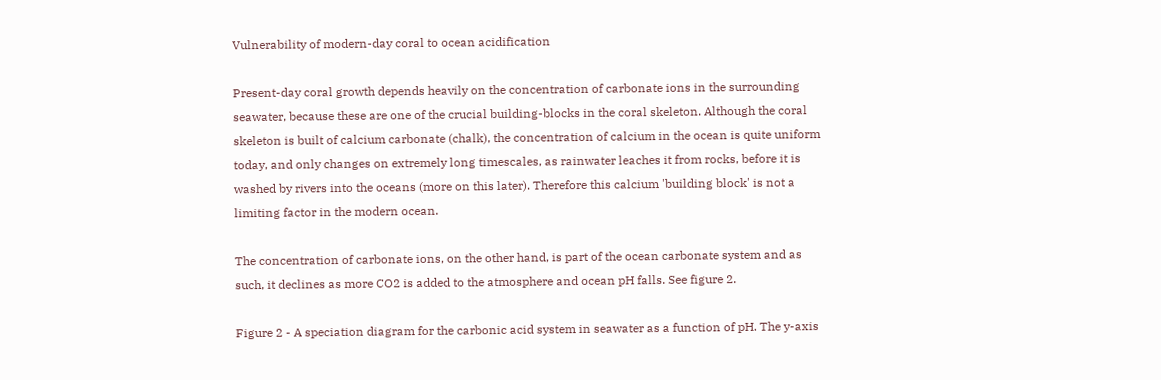Vulnerability of modern-day coral to ocean acidification

Present-day coral growth depends heavily on the concentration of carbonate ions in the surrounding seawater, because these are one of the crucial building-blocks in the coral skeleton. Although the coral skeleton is built of calcium carbonate (chalk), the concentration of calcium in the ocean is quite uniform today, and only changes on extremely long timescales, as rainwater leaches it from rocks, before it is washed by rivers into the oceans (more on this later). Therefore this calcium 'building block' is not a limiting factor in the modern ocean.

The concentration of carbonate ions, on the other hand, is part of the ocean carbonate system and as such, it declines as more CO2 is added to the atmosphere and ocean pH falls. See figure 2.

Figure 2 - A speciation diagram for the carbonic acid system in seawater as a function of pH. The y-axis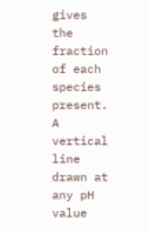gives the fraction of each species present. A vertical line drawn at any pH value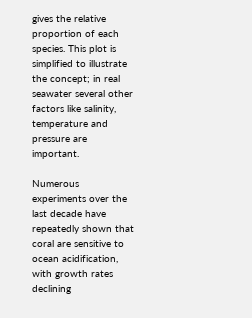gives the relative proportion of each species. This plot is simplified to illustrate the concept; in real seawater several other factors like salinity, temperature and pressure are important.

Numerous experiments over the last decade have repeatedly shown that coral are sensitive to ocean acidification, with growth rates declining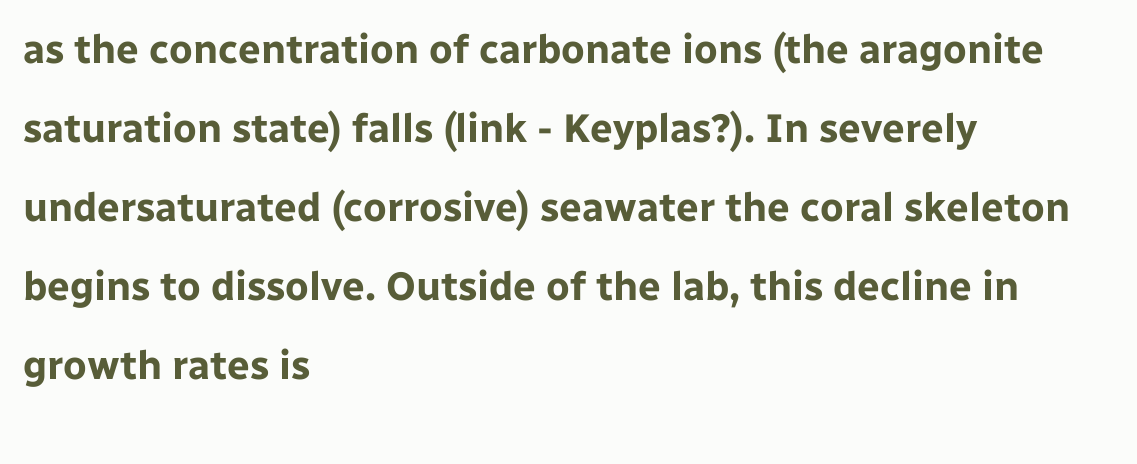as the concentration of carbonate ions (the aragonite saturation state) falls (link - Keyplas?). In severely undersaturated (corrosive) seawater the coral skeleton begins to dissolve. Outside of the lab, this decline in growth rates is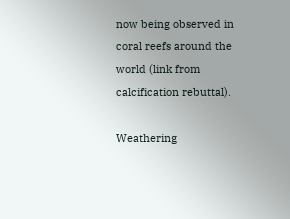now being observed in coral reefs around the world (link from calcification rebuttal).

Weathering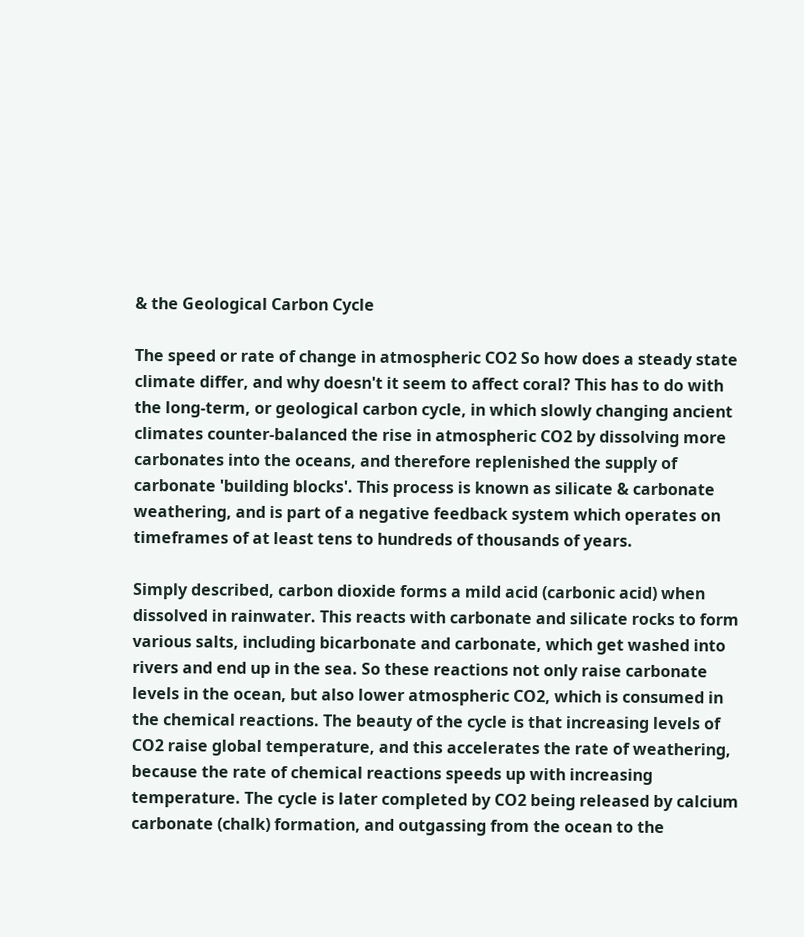& the Geological Carbon Cycle

The speed or rate of change in atmospheric CO2 So how does a steady state climate differ, and why doesn't it seem to affect coral? This has to do with the long-term, or geological carbon cycle, in which slowly changing ancient climates counter-balanced the rise in atmospheric CO2 by dissolving more carbonates into the oceans, and therefore replenished the supply of carbonate 'building blocks'. This process is known as silicate & carbonate weathering, and is part of a negative feedback system which operates on timeframes of at least tens to hundreds of thousands of years.

Simply described, carbon dioxide forms a mild acid (carbonic acid) when dissolved in rainwater. This reacts with carbonate and silicate rocks to form various salts, including bicarbonate and carbonate, which get washed into rivers and end up in the sea. So these reactions not only raise carbonate levels in the ocean, but also lower atmospheric CO2, which is consumed in the chemical reactions. The beauty of the cycle is that increasing levels of CO2 raise global temperature, and this accelerates the rate of weathering, because the rate of chemical reactions speeds up with increasing temperature. The cycle is later completed by CO2 being released by calcium carbonate (chalk) formation, and outgassing from the ocean to the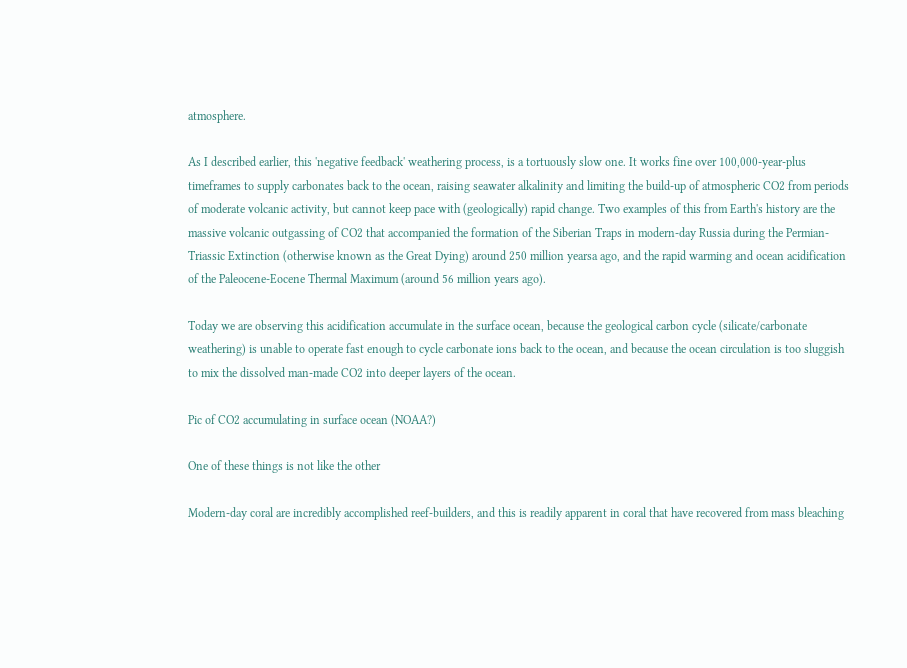atmosphere.

As I described earlier, this 'negative feedback' weathering process, is a tortuously slow one. It works fine over 100,000-year-plus timeframes to supply carbonates back to the ocean, raising seawater alkalinity and limiting the build-up of atmospheric CO2 from periods of moderate volcanic activity, but cannot keep pace with (geologically) rapid change. Two examples of this from Earth's history are the massive volcanic outgassing of CO2 that accompanied the formation of the Siberian Traps in modern-day Russia during the Permian-Triassic Extinction (otherwise known as the Great Dying) around 250 million yearsa ago, and the rapid warming and ocean acidification of the Paleocene-Eocene Thermal Maximum (around 56 million years ago).

Today we are observing this acidification accumulate in the surface ocean, because the geological carbon cycle (silicate/carbonate weathering) is unable to operate fast enough to cycle carbonate ions back to the ocean, and because the ocean circulation is too sluggish to mix the dissolved man-made CO2 into deeper layers of the ocean.

Pic of CO2 accumulating in surface ocean (NOAA?)

One of these things is not like the other

Modern-day coral are incredibly accomplished reef-builders, and this is readily apparent in coral that have recovered from mass bleaching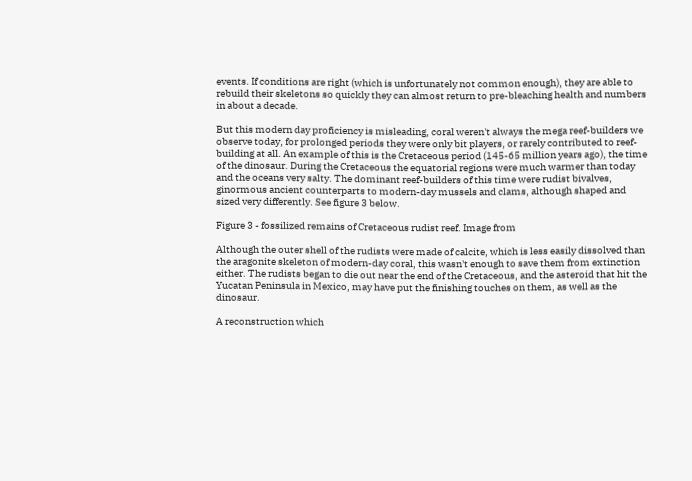events. If conditions are right (which is unfortunately not common enough), they are able to rebuild their skeletons so quickly they can almost return to pre-bleaching health and numbers in about a decade.

But this modern day proficiency is misleading, coral weren't always the mega reef-builders we observe today, for prolonged periods they were only bit players, or rarely contributed to reef-building at all. An example of this is the Cretaceous period (145-65 million years ago), the time of the dinosaur. During the Cretaceous the equatorial regions were much warmer than today and the oceans very salty. The dominant reef-builders of this time were rudist bivalves, ginormous ancient counterparts to modern-day mussels and clams, although shaped and sized very differently. See figure 3 below.

Figure 3 - fossilized remains of Cretaceous rudist reef. Image from

Although the outer shell of the rudists were made of calcite, which is less easily dissolved than the aragonite skeleton of modern-day coral, this wasn't enough to save them from extinction either. The rudists began to die out near the end of the Cretaceous, and the asteroid that hit the Yucatan Peninsula in Mexico, may have put the finishing touches on them, as well as the dinosaur.

A reconstruction which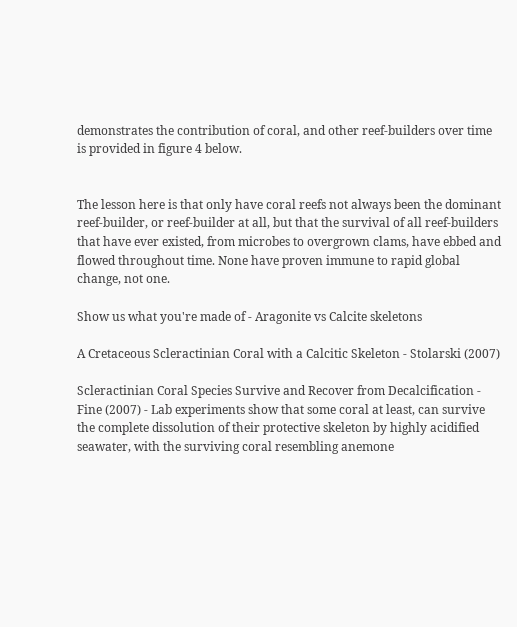demonstrates the contribution of coral, and other reef-builders over time is provided in figure 4 below.


The lesson here is that only have coral reefs not always been the dominant reef-builder, or reef-builder at all, but that the survival of all reef-builders that have ever existed, from microbes to overgrown clams, have ebbed and flowed throughout time. None have proven immune to rapid global change, not one.

Show us what you're made of - Aragonite vs Calcite skeletons

A Cretaceous Scleractinian Coral with a Calcitic Skeleton - Stolarski (2007)

Scleractinian Coral Species Survive and Recover from Decalcification - Fine (2007) - Lab experiments show that some coral at least, can survive the complete dissolution of their protective skeleton by highly acidified seawater, with the surviving coral resembling anemone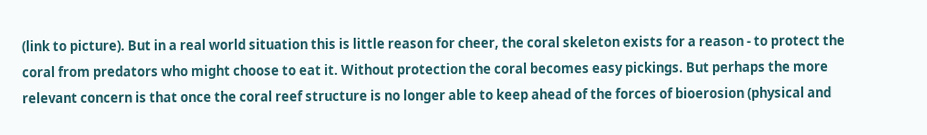(link to picture). But in a real world situation this is little reason for cheer, the coral skeleton exists for a reason - to protect the coral from predators who might choose to eat it. Without protection the coral becomes easy pickings. But perhaps the more relevant concern is that once the coral reef structure is no longer able to keep ahead of the forces of bioerosion (physical and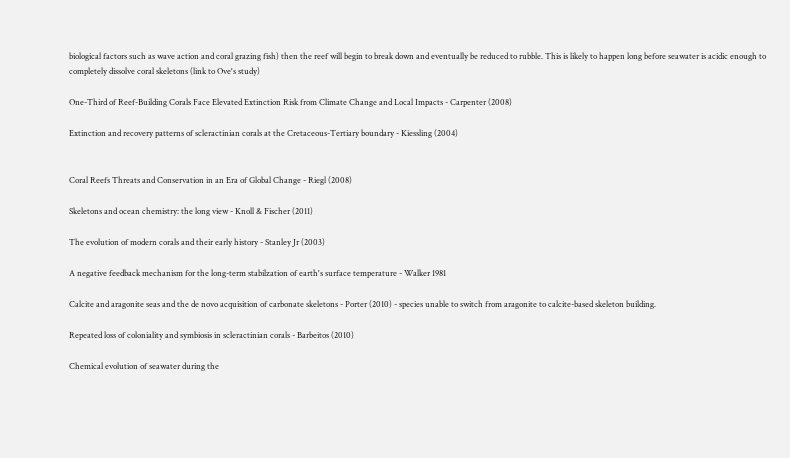biological factors such as wave action and coral grazing fish) then the reef will begin to break down and eventually be reduced to rubble. This is likely to happen long before seawater is acidic enough to completely dissolve coral skeletons (link to Ove's study)

One-Third of Reef-Building Corals Face Elevated Extinction Risk from Climate Change and Local Impacts - Carpenter (2008)

Extinction and recovery patterns of scleractinian corals at the Cretaceous-Tertiary boundary - Kiessling (2004)


Coral Reefs Threats and Conservation in an Era of Global Change - Riegl (2008)

Skeletons and ocean chemistry: the long view - Knoll & Fischer (2011)

The evolution of modern corals and their early history - Stanley Jr (2003)

A negative feedback mechanism for the long-term stabilzation of earth's surface temperature - Walker 1981

Calcite and aragonite seas and the de novo acquisition of carbonate skeletons - Porter (2010) - species unable to switch from aragonite to calcite-based skeleton building.

Repeated loss of coloniality and symbiosis in scleractinian corals - Barbeitos (2010)

Chemical evolution of seawater during the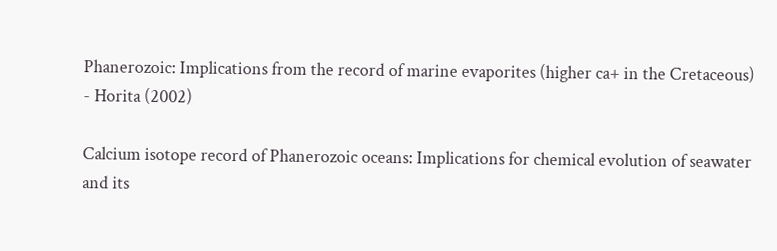Phanerozoic: Implications from the record of marine evaporites (higher ca+ in the Cretaceous) - Horita (2002)

Calcium isotope record of Phanerozoic oceans: Implications for chemical evolution of seawater and its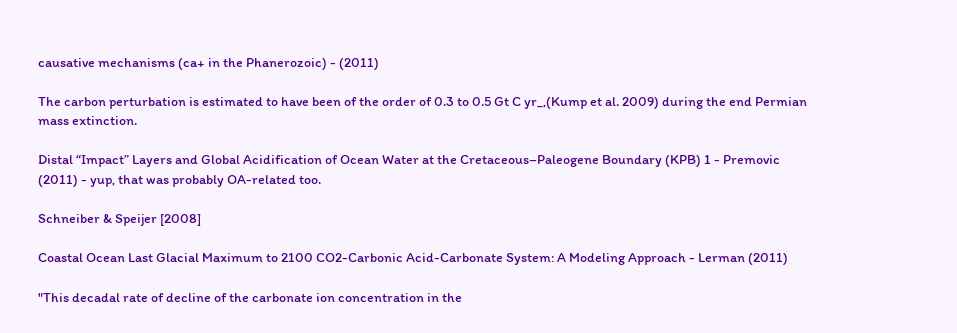causative mechanisms (ca+ in the Phanerozoic) - (2011)

The carbon perturbation is estimated to have been of the order of 0.3 to 0.5 Gt C yr_,(Kump et al. 2009) during the end Permian mass extinction.

Distal “Impact” Layers and Global Acidification of Ocean Water at the Cretaceous–Paleogene Boundary (KPB) 1 - Premovic (2011) - yup, that was probably OA-related too.

Schneiber & Speijer [2008]

Coastal Ocean Last Glacial Maximum to 2100 CO2-Carbonic Acid-Carbonate System: A Modeling Approach - Lerman (2011)

"This decadal rate of decline of the carbonate ion concentration in the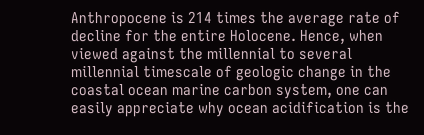Anthropocene is 214 times the average rate of decline for the entire Holocene. Hence, when viewed against the millennial to several millennial timescale of geologic change in the coastal ocean marine carbon system, one can easily appreciate why ocean acidification is the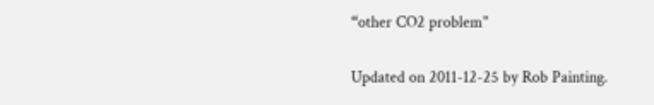“other CO2 problem"

Updated on 2011-12-25 by Rob Painting.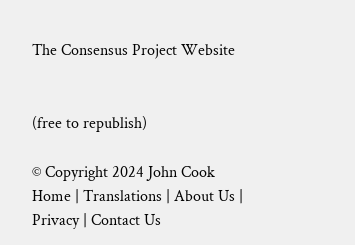The Consensus Project Website


(free to republish)

© Copyright 2024 John Cook
Home | Translations | About Us | Privacy | Contact Us